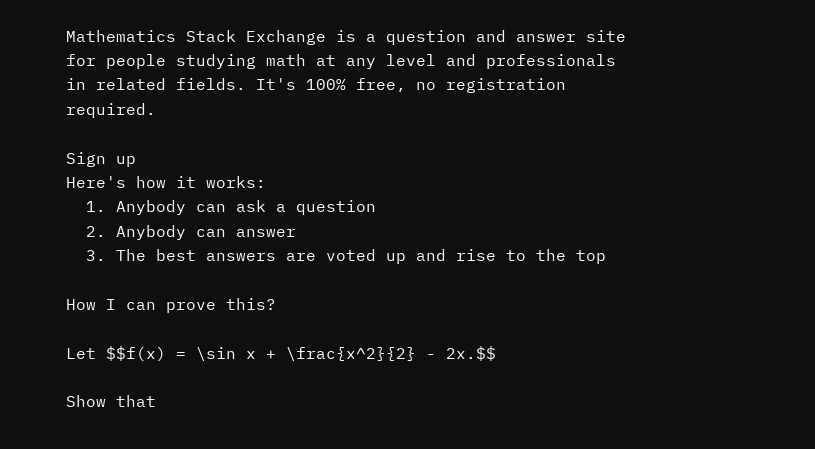Mathematics Stack Exchange is a question and answer site for people studying math at any level and professionals in related fields. It's 100% free, no registration required.

Sign up
Here's how it works:
  1. Anybody can ask a question
  2. Anybody can answer
  3. The best answers are voted up and rise to the top

How I can prove this?

Let $$f(x) = \sin x + \frac{x^2}{2} - 2x.$$

Show that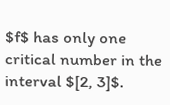$f$ has only one critical number in the interval $[2, 3]$.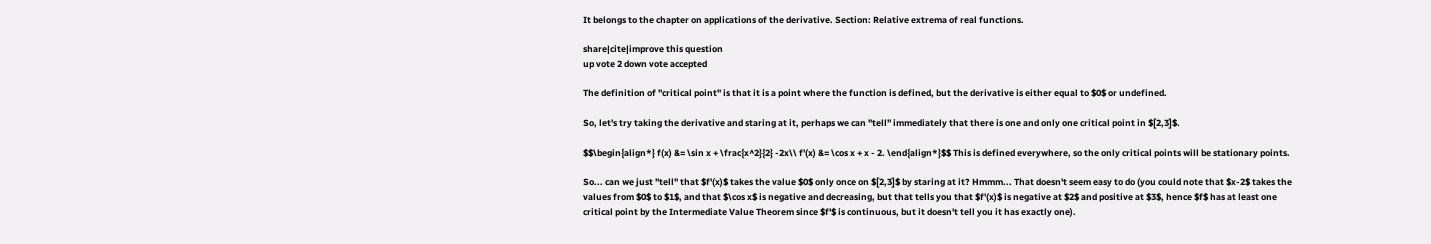It belongs to the chapter on applications of the derivative. Section: Relative extrema of real functions.

share|cite|improve this question
up vote 2 down vote accepted

The definition of "critical point" is that it is a point where the function is defined, but the derivative is either equal to $0$ or undefined.

So, let's try taking the derivative and staring at it, perhaps we can "tell" immediately that there is one and only one critical point in $[2,3]$.

$$\begin{align*} f(x) &= \sin x + \frac{x^2}{2} -2x\\ f'(x) &= \cos x + x - 2. \end{align*}$$ This is defined everywhere, so the only critical points will be stationary points.

So... can we just "tell" that $f'(x)$ takes the value $0$ only once on $[2,3]$ by staring at it? Hmmm... That doesn't seem easy to do (you could note that $x-2$ takes the values from $0$ to $1$, and that $\cos x$ is negative and decreasing, but that tells you that $f'(x)$ is negative at $2$ and positive at $3$, hence $f$ has at least one critical point by the Intermediate Value Theorem since $f'$ is continuous, but it doesn't tell you it has exactly one).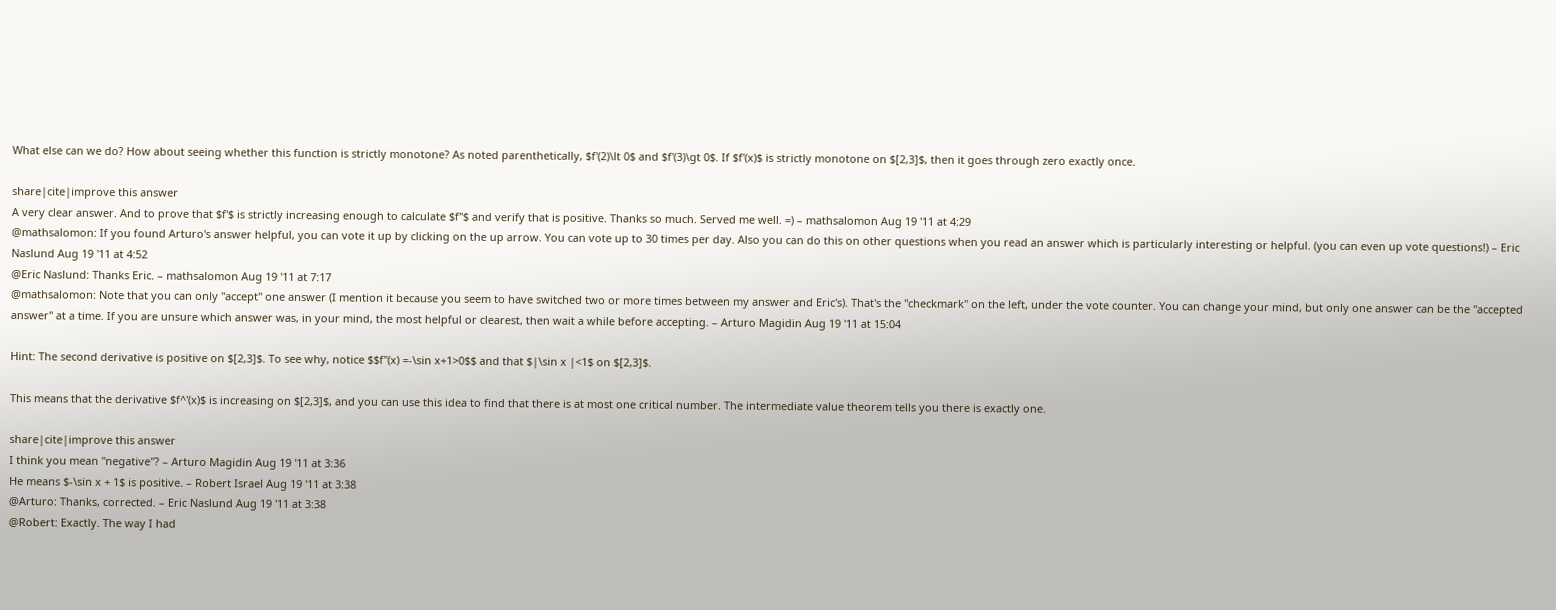What else can we do? How about seeing whether this function is strictly monotone? As noted parenthetically, $f'(2)\lt 0$ and $f'(3)\gt 0$. If $f'(x)$ is strictly monotone on $[2,3]$, then it goes through zero exactly once.

share|cite|improve this answer
A very clear answer. And to prove that $f'$ is strictly increasing enough to calculate $f''$ and verify that is positive. Thanks so much. Served me well. =) – mathsalomon Aug 19 '11 at 4:29
@mathsalomon: If you found Arturo's answer helpful, you can vote it up by clicking on the up arrow. You can vote up to 30 times per day. Also you can do this on other questions when you read an answer which is particularly interesting or helpful. (you can even up vote questions!) – Eric Naslund Aug 19 '11 at 4:52
@Eric Naslund: Thanks Eric. – mathsalomon Aug 19 '11 at 7:17
@mathsalomon: Note that you can only "accept" one answer (I mention it because you seem to have switched two or more times between my answer and Eric's). That's the "checkmark" on the left, under the vote counter. You can change your mind, but only one answer can be the "accepted answer" at a time. If you are unsure which answer was, in your mind, the most helpful or clearest, then wait a while before accepting. – Arturo Magidin Aug 19 '11 at 15:04

Hint: The second derivative is positive on $[2,3]$. To see why, notice $$f''(x) =-\sin x+1>0$$ and that $|\sin x |<1$ on $[2,3]$.

This means that the derivative $f^'(x)$ is increasing on $[2,3]$, and you can use this idea to find that there is at most one critical number. The intermediate value theorem tells you there is exactly one.

share|cite|improve this answer
I think you mean "negative"? – Arturo Magidin Aug 19 '11 at 3:36
He means $-\sin x + 1$ is positive. – Robert Israel Aug 19 '11 at 3:38
@Arturo: Thanks, corrected. – Eric Naslund Aug 19 '11 at 3:38
@Robert: Exactly. The way I had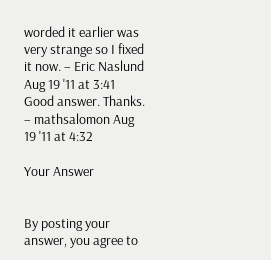worded it earlier was very strange so I fixed it now. – Eric Naslund Aug 19 '11 at 3:41
Good answer. Thanks. – mathsalomon Aug 19 '11 at 4:32

Your Answer


By posting your answer, you agree to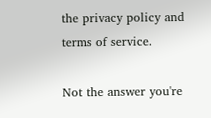the privacy policy and terms of service.

Not the answer you're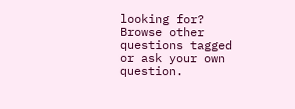looking for? Browse other questions tagged or ask your own question.